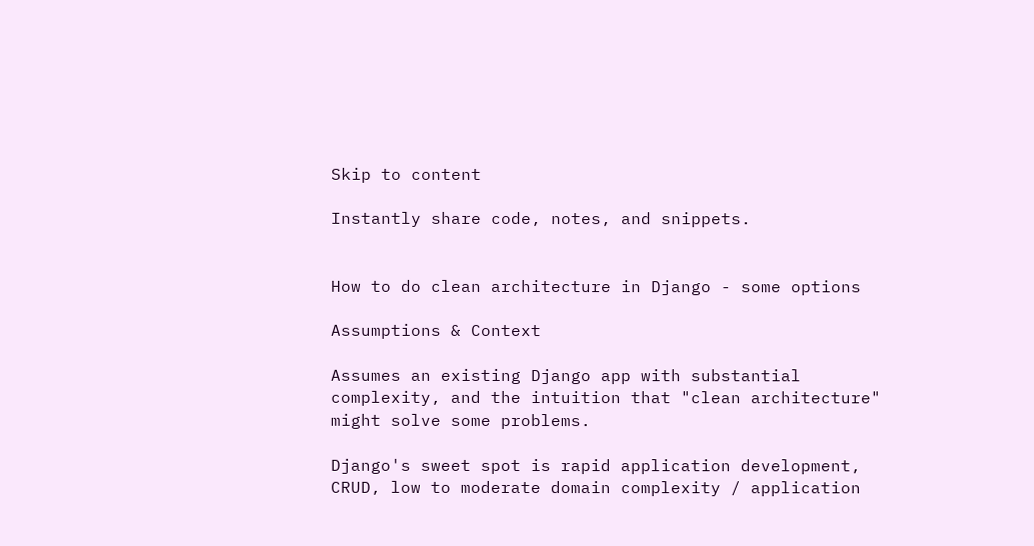Skip to content

Instantly share code, notes, and snippets.


How to do clean architecture in Django - some options

Assumptions & Context

Assumes an existing Django app with substantial complexity, and the intuition that "clean architecture" might solve some problems.

Django's sweet spot is rapid application development, CRUD, low to moderate domain complexity / application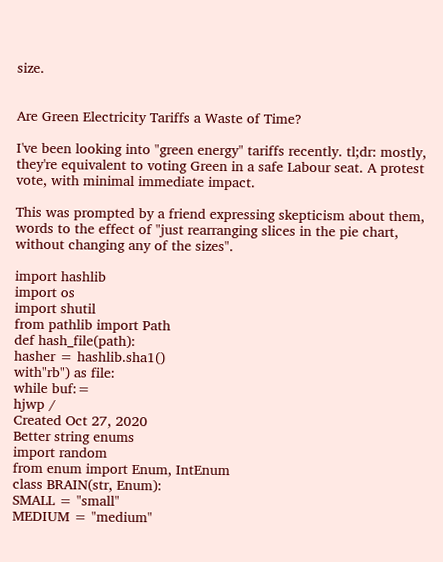size.


Are Green Electricity Tariffs a Waste of Time?

I've been looking into "green energy" tariffs recently. tl;dr: mostly, they're equivalent to voting Green in a safe Labour seat. A protest vote, with minimal immediate impact.

This was prompted by a friend expressing skepticism about them, words to the effect of "just rearranging slices in the pie chart, without changing any of the sizes".

import hashlib
import os
import shutil
from pathlib import Path
def hash_file(path):
hasher = hashlib.sha1()
with"rb") as file:
while buf:=
hjwp /
Created Oct 27, 2020
Better string enums
import random
from enum import Enum, IntEnum
class BRAIN(str, Enum):
SMALL = "small"
MEDIUM = "medium"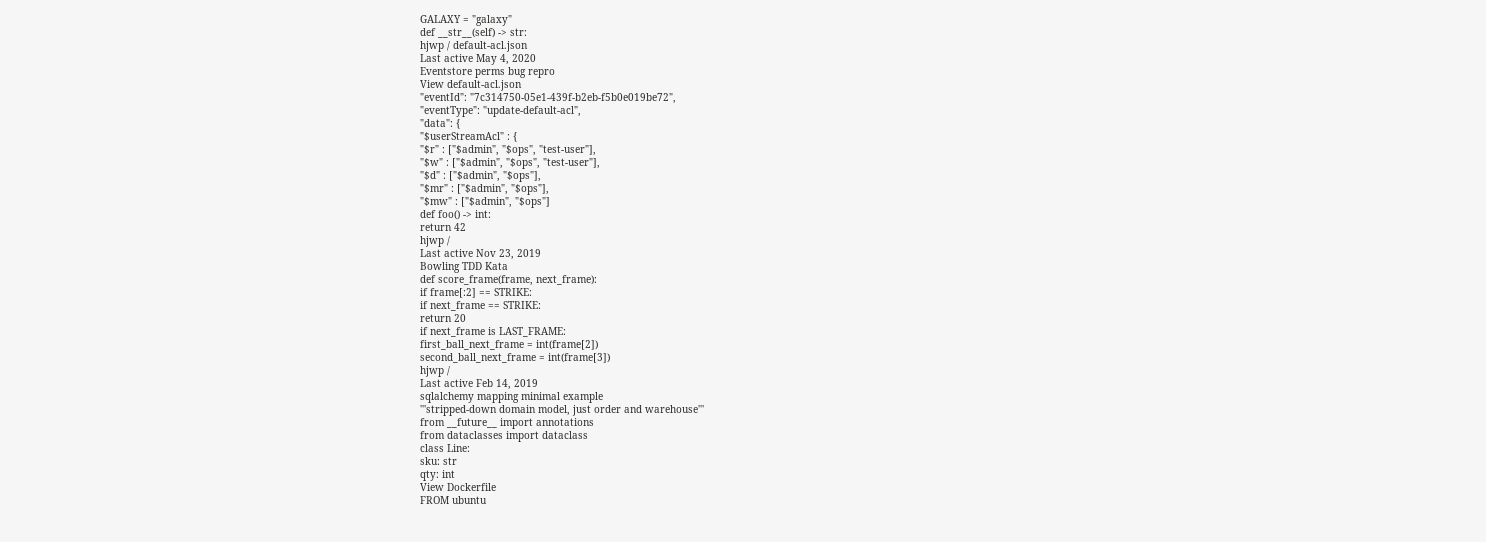GALAXY = "galaxy"
def __str__(self) -> str:
hjwp / default-acl.json
Last active May 4, 2020
Eventstore perms bug repro
View default-acl.json
"eventId": "7c314750-05e1-439f-b2eb-f5b0e019be72",
"eventType": "update-default-acl",
"data": {
"$userStreamAcl" : {
"$r" : ["$admin", "$ops", "test-user"],
"$w" : ["$admin", "$ops", "test-user"],
"$d" : ["$admin", "$ops"],
"$mr" : ["$admin", "$ops"],
"$mw" : ["$admin", "$ops"]
def foo() -> int:
return 42
hjwp /
Last active Nov 23, 2019
Bowling TDD Kata
def score_frame(frame, next_frame):
if frame[:2] == STRIKE:
if next_frame == STRIKE:
return 20
if next_frame is LAST_FRAME:
first_ball_next_frame = int(frame[2])
second_ball_next_frame = int(frame[3])
hjwp /
Last active Feb 14, 2019
sqlalchemy mapping minimal example
'''stripped-down domain model, just order and warehouse'''
from __future__ import annotations
from dataclasses import dataclass
class Line:
sku: str
qty: int
View Dockerfile
FROM ubuntu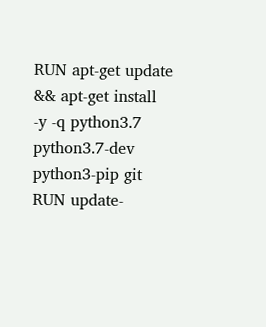RUN apt-get update && apt-get install -y -q python3.7 python3.7-dev python3-pip git
RUN update-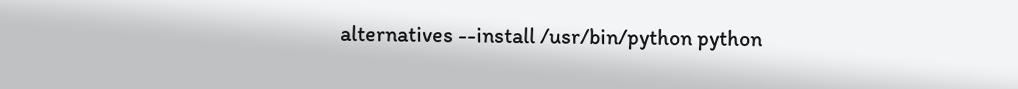alternatives --install /usr/bin/python python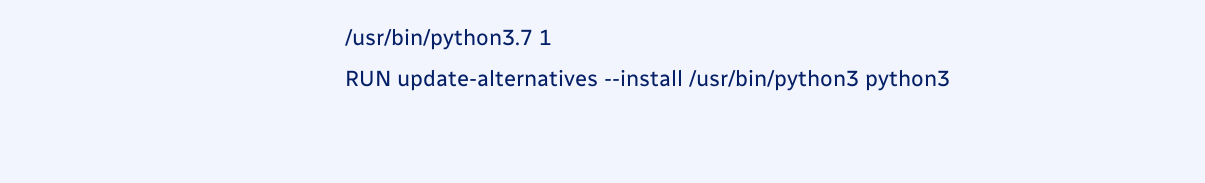/usr/bin/python3.7 1
RUN update-alternatives --install /usr/bin/python3 python3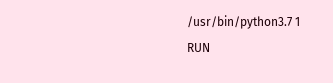/usr/bin/python3.7 1
RUN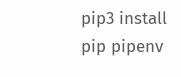pip3 install pip pipenv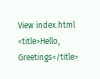View index.html
<title>Hello, Greetings</title>